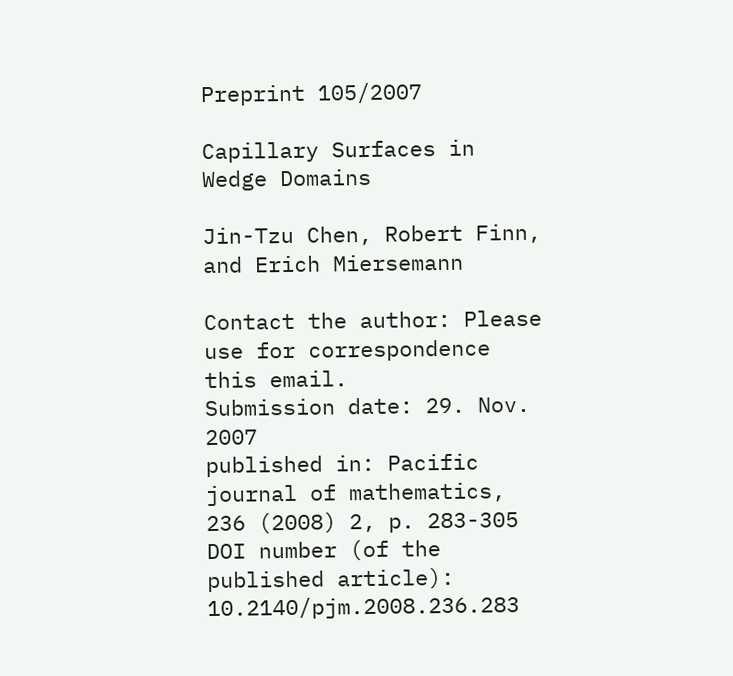Preprint 105/2007

Capillary Surfaces in Wedge Domains

Jin-Tzu Chen, Robert Finn, and Erich Miersemann

Contact the author: Please use for correspondence this email.
Submission date: 29. Nov. 2007
published in: Pacific journal of mathematics, 236 (2008) 2, p. 283-305
DOI number (of the published article): 10.2140/pjm.2008.236.283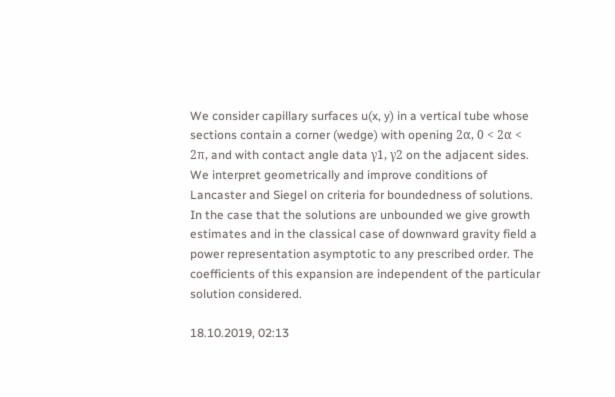We consider capillary surfaces u(x, y) in a vertical tube whose sections contain a corner (wedge) with opening 2α, 0 < 2α < 2π, and with contact angle data γ1, γ2 on the adjacent sides. We interpret geometrically and improve conditions of Lancaster and Siegel on criteria for boundedness of solutions. In the case that the solutions are unbounded we give growth estimates and in the classical case of downward gravity field a power representation asymptotic to any prescribed order. The coefficients of this expansion are independent of the particular solution considered.

18.10.2019, 02:13